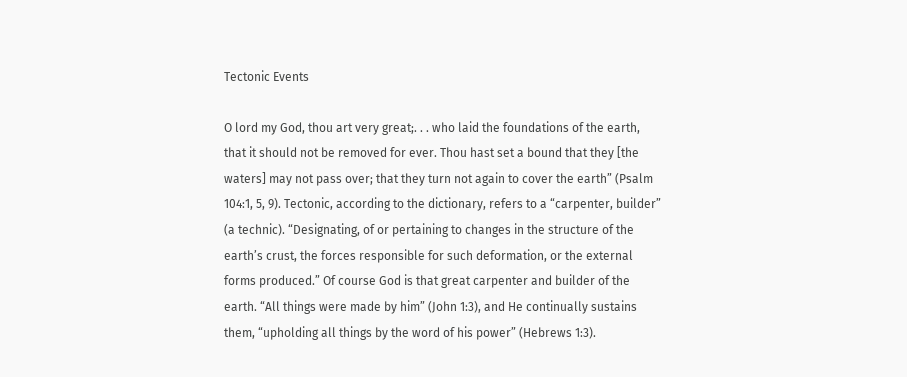Tectonic Events

O lord my God, thou art very great;. . . who laid the foundations of the earth, that it should not be removed for ever. Thou hast set a bound that they [the waters] may not pass over; that they turn not again to cover the earth” (Psalm 104:1, 5, 9). Tectonic, according to the dictionary, refers to a “carpenter, builder” (a technic). “Designating, of or pertaining to changes in the structure of the earth’s crust, the forces responsible for such deformation, or the external forms produced.” Of course God is that great carpenter and builder of the earth. “All things were made by him” (John 1:3), and He continually sustains them, “upholding all things by the word of his power” (Hebrews 1:3).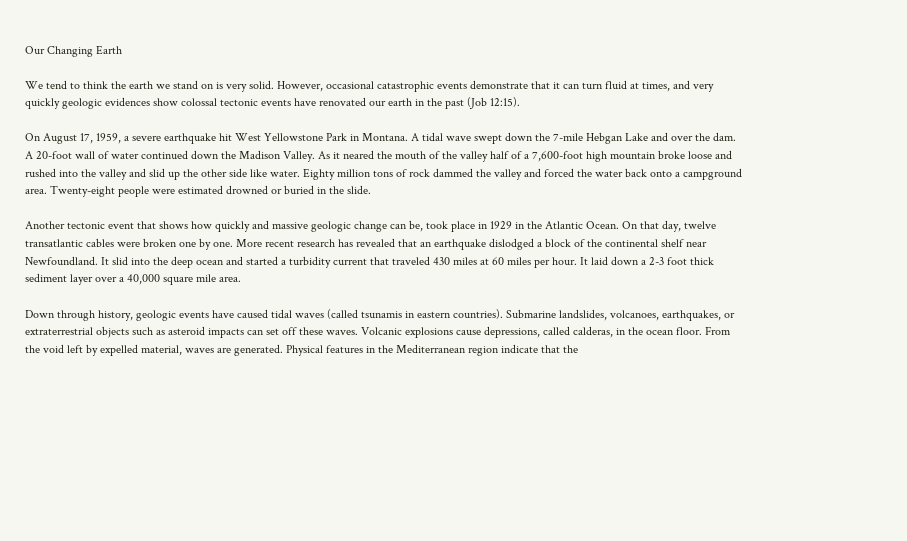Our Changing Earth

We tend to think the earth we stand on is very solid. However, occasional catastrophic events demonstrate that it can turn fluid at times, and very quickly geologic evidences show colossal tectonic events have renovated our earth in the past (Job 12:15).

On August 17, 1959, a severe earthquake hit West Yellowstone Park in Montana. A tidal wave swept down the 7-mile Hebgan Lake and over the dam. A 20-foot wall of water continued down the Madison Valley. As it neared the mouth of the valley half of a 7,600-foot high mountain broke loose and rushed into the valley and slid up the other side like water. Eighty million tons of rock dammed the valley and forced the water back onto a campground area. Twenty-eight people were estimated drowned or buried in the slide.

Another tectonic event that shows how quickly and massive geologic change can be, took place in 1929 in the Atlantic Ocean. On that day, twelve transatlantic cables were broken one by one. More recent research has revealed that an earthquake dislodged a block of the continental shelf near Newfoundland. It slid into the deep ocean and started a turbidity current that traveled 430 miles at 60 miles per hour. It laid down a 2-3 foot thick sediment layer over a 40,000 square mile area.

Down through history, geologic events have caused tidal waves (called tsunamis in eastern countries). Submarine landslides, volcanoes, earthquakes, or extraterrestrial objects such as asteroid impacts can set off these waves. Volcanic explosions cause depressions, called calderas, in the ocean floor. From the void left by expelled material, waves are generated. Physical features in the Mediterranean region indicate that the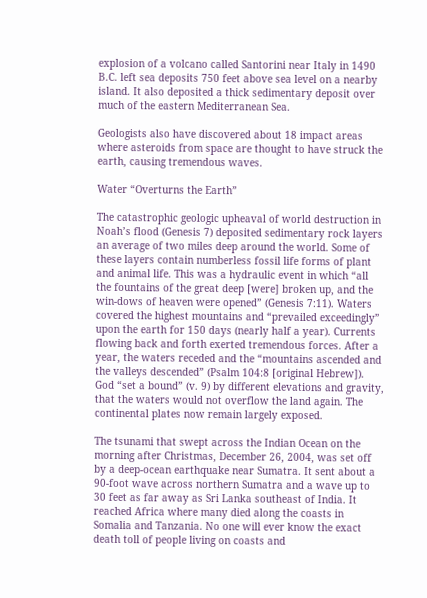explosion of a volcano called Santorini near Italy in 1490 B.C. left sea deposits 750 feet above sea level on a nearby island. It also deposited a thick sedimentary deposit over much of the eastern Mediterranean Sea.

Geologists also have discovered about 18 impact areas where asteroids from space are thought to have struck the earth, causing tremendous waves.

Water “Overturns the Earth”

The catastrophic geologic upheaval of world destruction in Noah’s flood (Genesis 7) deposited sedimentary rock layers an average of two miles deep around the world. Some of these layers contain numberless fossil life forms of plant and animal life. This was a hydraulic event in which “all the fountains of the great deep [were] broken up, and the win-dows of heaven were opened” (Genesis 7:11). Waters covered the highest mountains and “prevailed exceedingly” upon the earth for 150 days (nearly half a year). Currents flowing back and forth exerted tremendous forces. After a year, the waters receded and the “mountains ascended and the valleys descended” (Psalm 104:8 [original Hebrew]). God “set a bound” (v. 9) by different elevations and gravity, that the waters would not overflow the land again. The continental plates now remain largely exposed.

The tsunami that swept across the Indian Ocean on the morning after Christmas, December 26, 2004, was set off by a deep-ocean earthquake near Sumatra. It sent about a 90-foot wave across northern Sumatra and a wave up to 30 feet as far away as Sri Lanka southeast of India. It reached Africa where many died along the coasts in Somalia and Tanzania. No one will ever know the exact death toll of people living on coasts and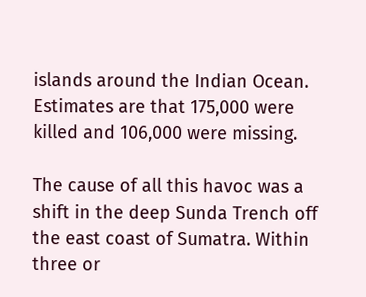islands around the Indian Ocean. Estimates are that 175,000 were killed and 106,000 were missing.

The cause of all this havoc was a shift in the deep Sunda Trench off the east coast of Sumatra. Within three or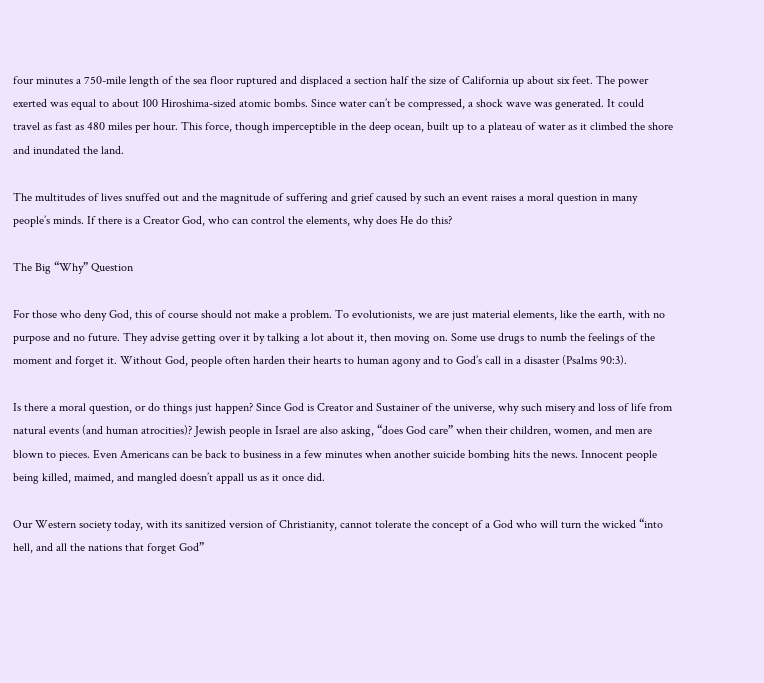four minutes a 750-mile length of the sea floor ruptured and displaced a section half the size of California up about six feet. The power exerted was equal to about 100 Hiroshima-sized atomic bombs. Since water can’t be compressed, a shock wave was generated. It could travel as fast as 480 miles per hour. This force, though imperceptible in the deep ocean, built up to a plateau of water as it climbed the shore and inundated the land.

The multitudes of lives snuffed out and the magnitude of suffering and grief caused by such an event raises a moral question in many people’s minds. If there is a Creator God, who can control the elements, why does He do this?

The Big “Why” Question

For those who deny God, this of course should not make a problem. To evolutionists, we are just material elements, like the earth, with no purpose and no future. They advise getting over it by talking a lot about it, then moving on. Some use drugs to numb the feelings of the moment and forget it. Without God, people often harden their hearts to human agony and to God’s call in a disaster (Psalms 90:3).

Is there a moral question, or do things just happen? Since God is Creator and Sustainer of the universe, why such misery and loss of life from natural events (and human atrocities)? Jewish people in Israel are also asking, “does God care” when their children, women, and men are blown to pieces. Even Americans can be back to business in a few minutes when another suicide bombing hits the news. Innocent people being killed, maimed, and mangled doesn’t appall us as it once did.

Our Western society today, with its sanitized version of Christianity, cannot tolerate the concept of a God who will turn the wicked “into hell, and all the nations that forget God”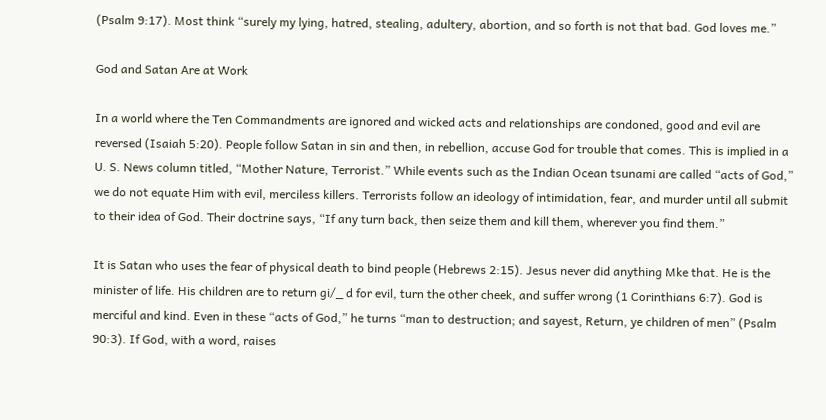(Psalm 9:17). Most think “surely my lying, hatred, stealing, adultery, abortion, and so forth is not that bad. God loves me.”

God and Satan Are at Work

In a world where the Ten Commandments are ignored and wicked acts and relationships are condoned, good and evil are reversed (Isaiah 5:20). People follow Satan in sin and then, in rebellion, accuse God for trouble that comes. This is implied in a U. S. News column titled, “Mother Nature, Terrorist.” While events such as the Indian Ocean tsunami are called “acts of God,” we do not equate Him with evil, merciless killers. Terrorists follow an ideology of intimidation, fear, and murder until all submit to their idea of God. Their doctrine says, “If any turn back, then seize them and kill them, wherever you find them.”

It is Satan who uses the fear of physical death to bind people (Hebrews 2:15). Jesus never did anything Mke that. He is the minister of life. His children are to return gi/_ d for evil, turn the other cheek, and suffer wrong (1 Corinthians 6:7). God is merciful and kind. Even in these “acts of God,” he turns “man to destruction; and sayest, Return, ye children of men” (Psalm 90:3). If God, with a word, raises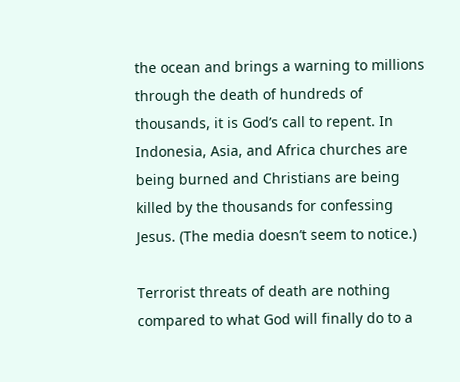the ocean and brings a warning to millions through the death of hundreds of thousands, it is God’s call to repent. In Indonesia, Asia, and Africa churches are being burned and Christians are being killed by the thousands for confessing Jesus. (The media doesn’t seem to notice.)

Terrorist threats of death are nothing compared to what God will finally do to a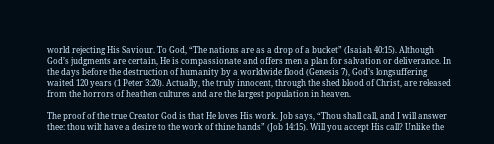world rejecting His Saviour. To God, “The nations are as a drop of a bucket” (Isaiah 40:15). Although God’s judgments are certain, He is compassionate and offers men a plan for salvation or deliverance. In the days before the destruction of humanity by a worldwide flood (Genesis 7), God’s longsuffering waited 120 years (1 Peter 3:20). Actually, the truly innocent, through the shed blood of Christ, are released from the horrors of heathen cultures and are the largest population in heaven.

The proof of the true Creator God is that He loves His work. Job says, “Thou shall call, and I will answer thee: thou wilt have a desire to the work of thine hands” (Job 14:15). Will you accept His call? Unlike the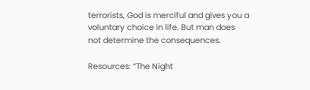terrorists, God is merciful and gives you a voluntary choice in life. But man does not determine the consequences.

Resources: “The Night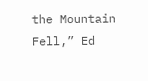the Mountain Fell,” Ed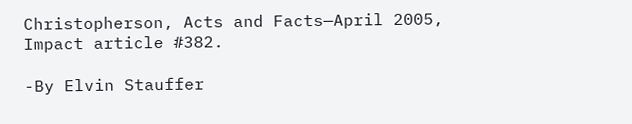Christopherson, Acts and Facts—April 2005, Impact article #382.

-By Elvin Stauffer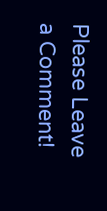Please Leave a Comment!